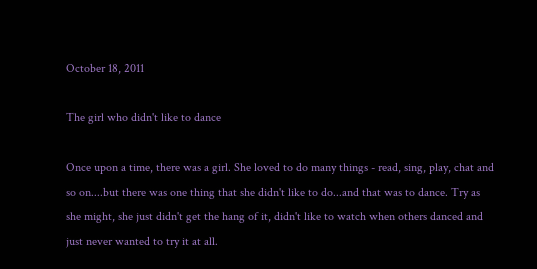October 18, 2011

The girl who didn't like to dance

Once upon a time, there was a girl. She loved to do many things - read, sing, play, chat and so on....but there was one thing that she didn't like to do...and that was to dance. Try as she might, she just didn't get the hang of it, didn't like to watch when others danced and just never wanted to try it at all.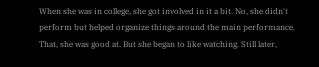When she was in college, she got involved in it a bit. No, she didn't perform but helped organize things around the main performance. That, she was good at. But she began to like watching. Still later,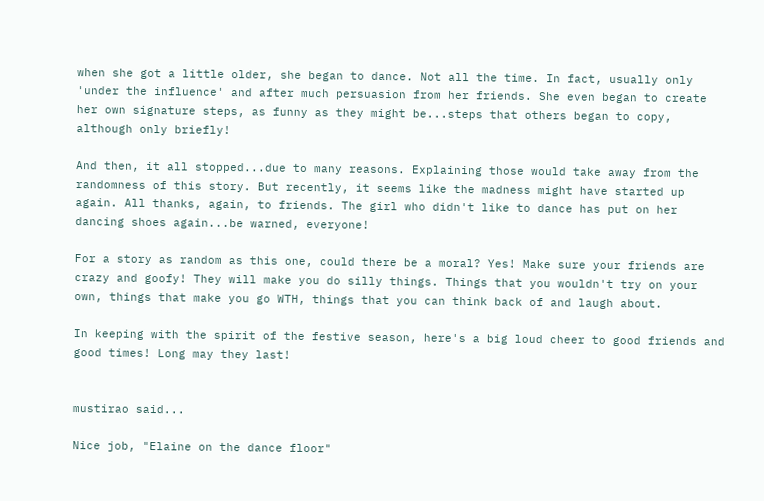when she got a little older, she began to dance. Not all the time. In fact, usually only 'under the influence' and after much persuasion from her friends. She even began to create her own signature steps, as funny as they might be...steps that others began to copy, although only briefly!

And then, it all stopped...due to many reasons. Explaining those would take away from the randomness of this story. But recently, it seems like the madness might have started up again. All thanks, again, to friends. The girl who didn't like to dance has put on her dancing shoes again...be warned, everyone!

For a story as random as this one, could there be a moral? Yes! Make sure your friends are crazy and goofy! They will make you do silly things. Things that you wouldn't try on your own, things that make you go WTH, things that you can think back of and laugh about.

In keeping with the spirit of the festive season, here's a big loud cheer to good friends and good times! Long may they last!


mustirao said...

Nice job, "Elaine on the dance floor"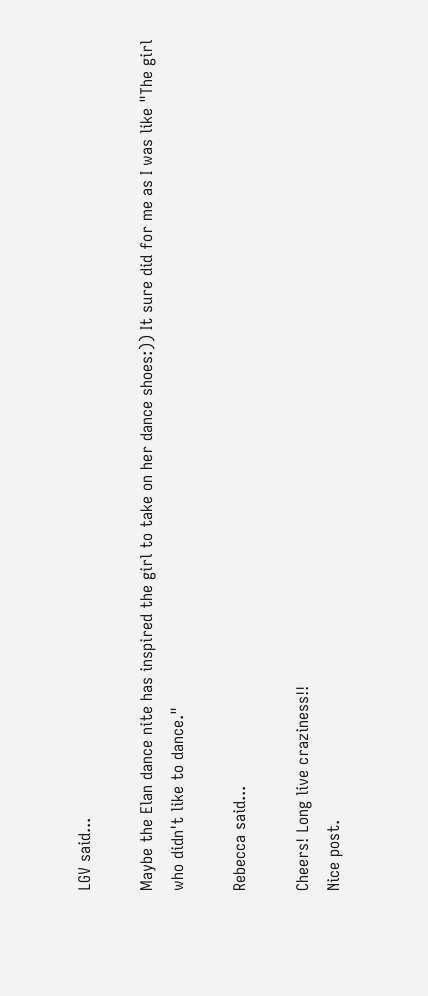LGV said...

Maybe the Elan dance nite has inspired the girl to take on her dance shoes:)) It sure did for me as I was like "The girl who didn't like to dance."

Rebecca said...

Cheers! Long live craziness!!
Nice post.